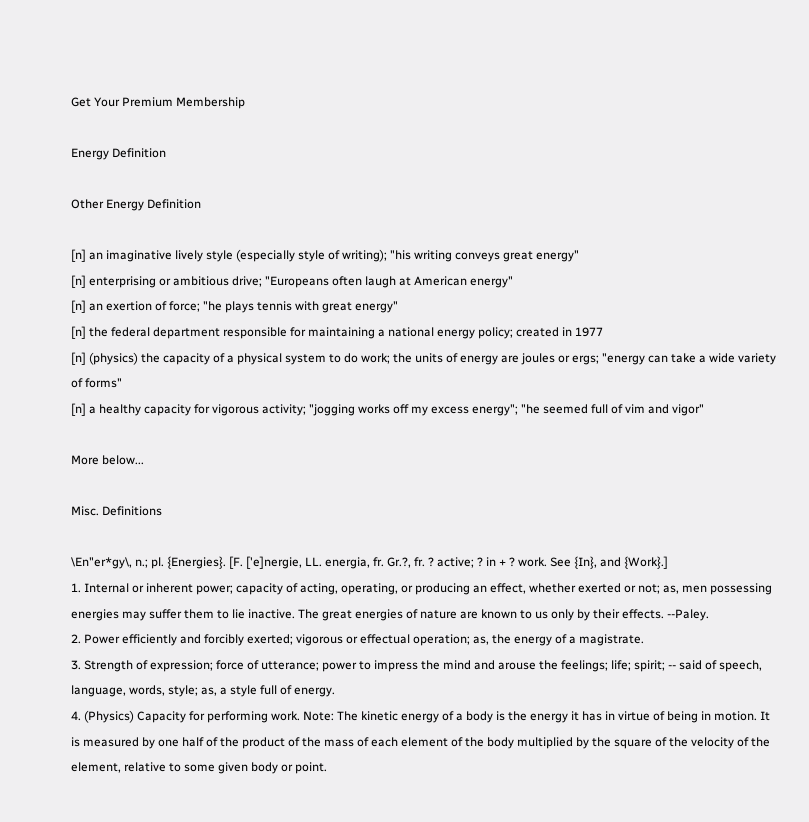Get Your Premium Membership

Energy Definition

Other Energy Definition

[n] an imaginative lively style (especially style of writing); "his writing conveys great energy"
[n] enterprising or ambitious drive; "Europeans often laugh at American energy"
[n] an exertion of force; "he plays tennis with great energy"
[n] the federal department responsible for maintaining a national energy policy; created in 1977
[n] (physics) the capacity of a physical system to do work; the units of energy are joules or ergs; "energy can take a wide variety of forms"
[n] a healthy capacity for vigorous activity; "jogging works off my excess energy"; "he seemed full of vim and vigor"

More below...

Misc. Definitions

\En"er*gy\, n.; pl. {Energies}. [F. ['e]nergie, LL. energia, fr. Gr.?, fr. ? active; ? in + ? work. See {In}, and {Work}.]
1. Internal or inherent power; capacity of acting, operating, or producing an effect, whether exerted or not; as, men possessing energies may suffer them to lie inactive. The great energies of nature are known to us only by their effects. --Paley.
2. Power efficiently and forcibly exerted; vigorous or effectual operation; as, the energy of a magistrate.
3. Strength of expression; force of utterance; power to impress the mind and arouse the feelings; life; spirit; -- said of speech, language, words, style; as, a style full of energy.
4. (Physics) Capacity for performing work. Note: The kinetic energy of a body is the energy it has in virtue of being in motion. It is measured by one half of the product of the mass of each element of the body multiplied by the square of the velocity of the element, relative to some given body or point.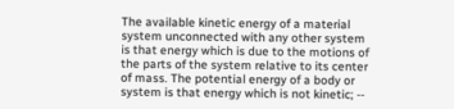The available kinetic energy of a material system unconnected with any other system is that energy which is due to the motions of the parts of the system relative to its center of mass. The potential energy of a body or system is that energy which is not kinetic; --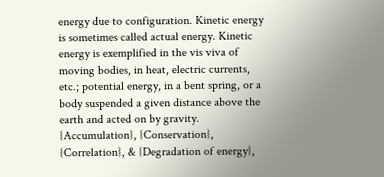energy due to configuration. Kinetic energy is sometimes called actual energy. Kinetic energy is exemplified in the vis viva of moving bodies, in heat, electric currents, etc.; potential energy, in a bent spring, or a body suspended a given distance above the earth and acted on by gravity. {Accumulation}, {Conservation}, {Correlation}, & {Degradation of energy},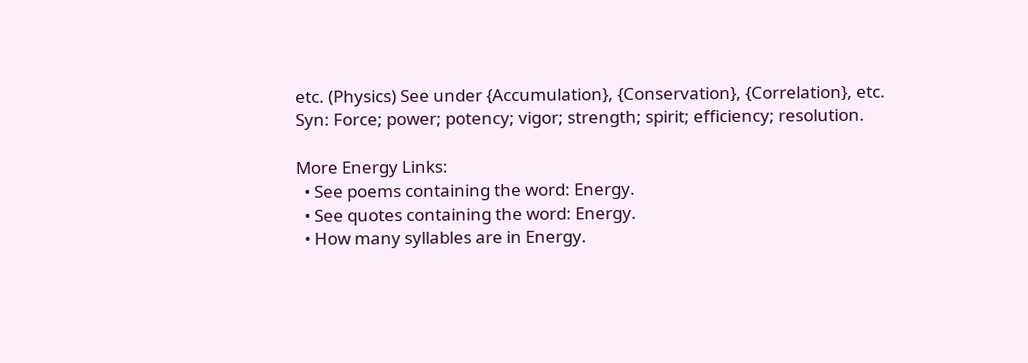etc. (Physics) See under {Accumulation}, {Conservation}, {Correlation}, etc. Syn: Force; power; potency; vigor; strength; spirit; efficiency; resolution.

More Energy Links:
  • See poems containing the word: Energy.
  • See quotes containing the word: Energy.
  • How many syllables are in Energy.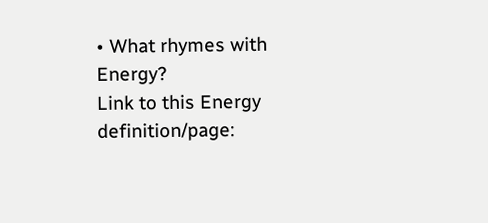• What rhymes with Energy?
Link to this Energy definition/page: